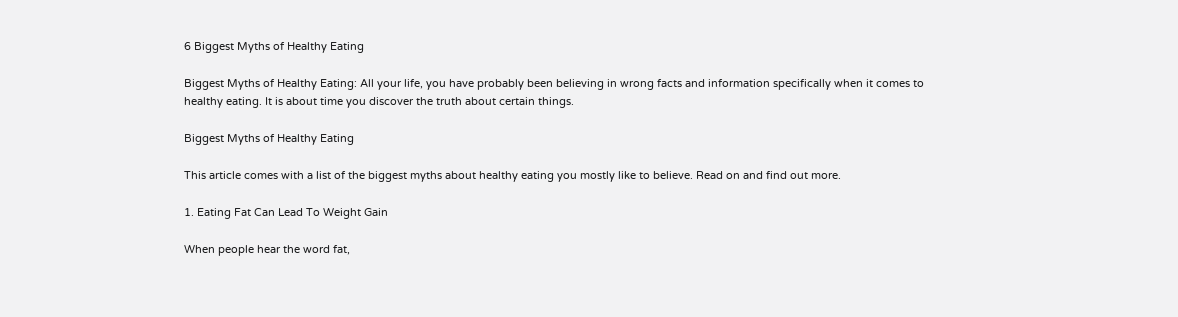6 Biggest Myths of Healthy Eating

Biggest Myths of Healthy Eating: All your life, you have probably been believing in wrong facts and information specifically when it comes to healthy eating. It is about time you discover the truth about certain things.

Biggest Myths of Healthy Eating

This article comes with a list of the biggest myths about healthy eating you mostly like to believe. Read on and find out more.

1. Eating Fat Can Lead To Weight Gain

When people hear the word fat,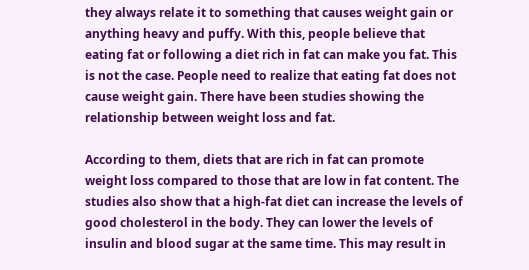they always relate it to something that causes weight gain or anything heavy and puffy. With this, people believe that eating fat or following a diet rich in fat can make you fat. This is not the case. People need to realize that eating fat does not cause weight gain. There have been studies showing the relationship between weight loss and fat.

According to them, diets that are rich in fat can promote weight loss compared to those that are low in fat content. The studies also show that a high-fat diet can increase the levels of good cholesterol in the body. They can lower the levels of insulin and blood sugar at the same time. This may result in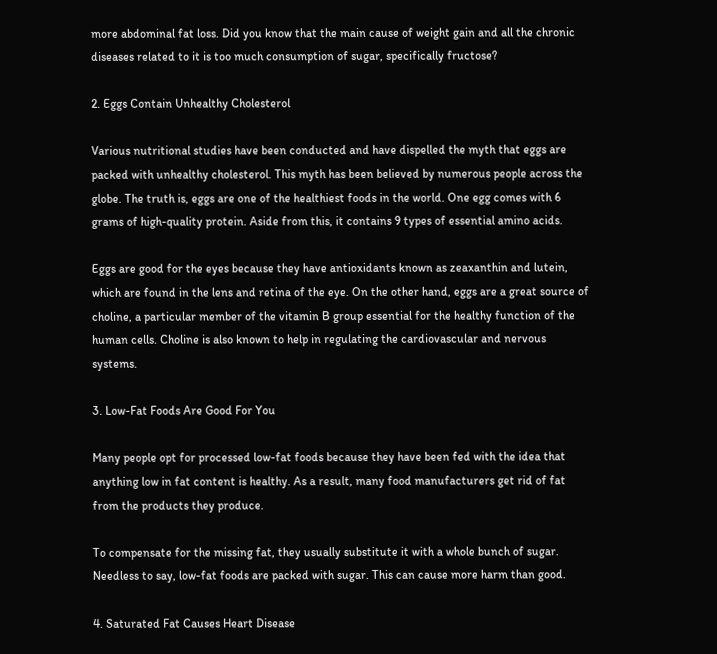more abdominal fat loss. Did you know that the main cause of weight gain and all the chronic diseases related to it is too much consumption of sugar, specifically fructose?

2. Eggs Contain Unhealthy Cholesterol

Various nutritional studies have been conducted and have dispelled the myth that eggs are packed with unhealthy cholesterol. This myth has been believed by numerous people across the globe. The truth is, eggs are one of the healthiest foods in the world. One egg comes with 6 grams of high-quality protein. Aside from this, it contains 9 types of essential amino acids.

Eggs are good for the eyes because they have antioxidants known as zeaxanthin and lutein, which are found in the lens and retina of the eye. On the other hand, eggs are a great source of choline, a particular member of the vitamin B group essential for the healthy function of the human cells. Choline is also known to help in regulating the cardiovascular and nervous systems.

3. Low-Fat Foods Are Good For You

Many people opt for processed low-fat foods because they have been fed with the idea that anything low in fat content is healthy. As a result, many food manufacturers get rid of fat from the products they produce.

To compensate for the missing fat, they usually substitute it with a whole bunch of sugar. Needless to say, low-fat foods are packed with sugar. This can cause more harm than good.

4. Saturated Fat Causes Heart Disease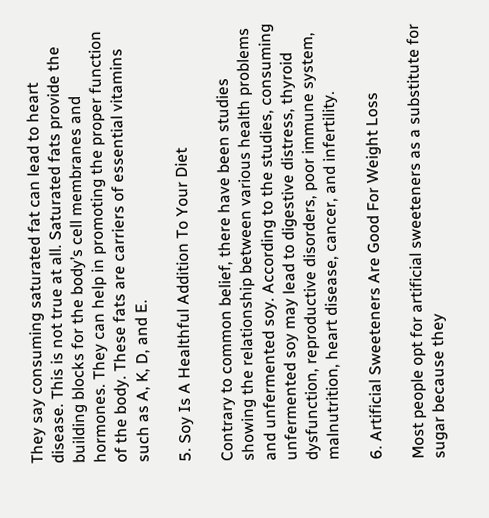They say consuming saturated fat can lead to heart disease. This is not true at all. Saturated fats provide the building blocks for the body’s cell membranes and hormones. They can help in promoting the proper function of the body. These fats are carriers of essential vitamins such as A, K, D, and E.

5. Soy Is A Healthful Addition To Your Diet

Contrary to common belief, there have been studies showing the relationship between various health problems and unfermented soy. According to the studies, consuming unfermented soy may lead to digestive distress, thyroid dysfunction, reproductive disorders, poor immune system, malnutrition, heart disease, cancer, and infertility.

6. Artificial Sweeteners Are Good For Weight Loss

Most people opt for artificial sweeteners as a substitute for sugar because they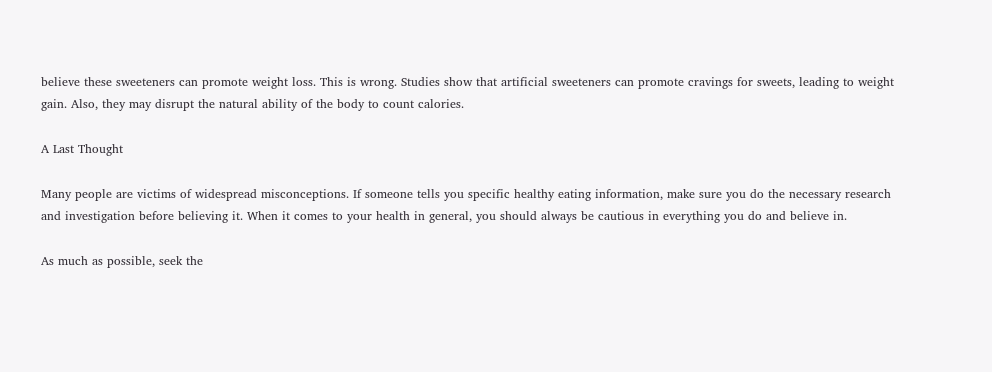believe these sweeteners can promote weight loss. This is wrong. Studies show that artificial sweeteners can promote cravings for sweets, leading to weight gain. Also, they may disrupt the natural ability of the body to count calories.

A Last Thought

Many people are victims of widespread misconceptions. If someone tells you specific healthy eating information, make sure you do the necessary research and investigation before believing it. When it comes to your health in general, you should always be cautious in everything you do and believe in.

As much as possible, seek the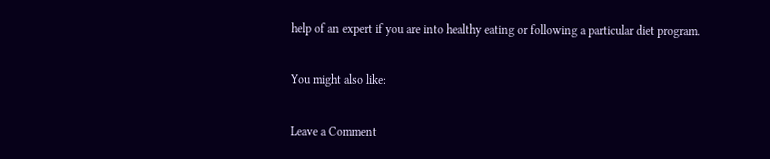help of an expert if you are into healthy eating or following a particular diet program.

You might also like:

Leave a Comment